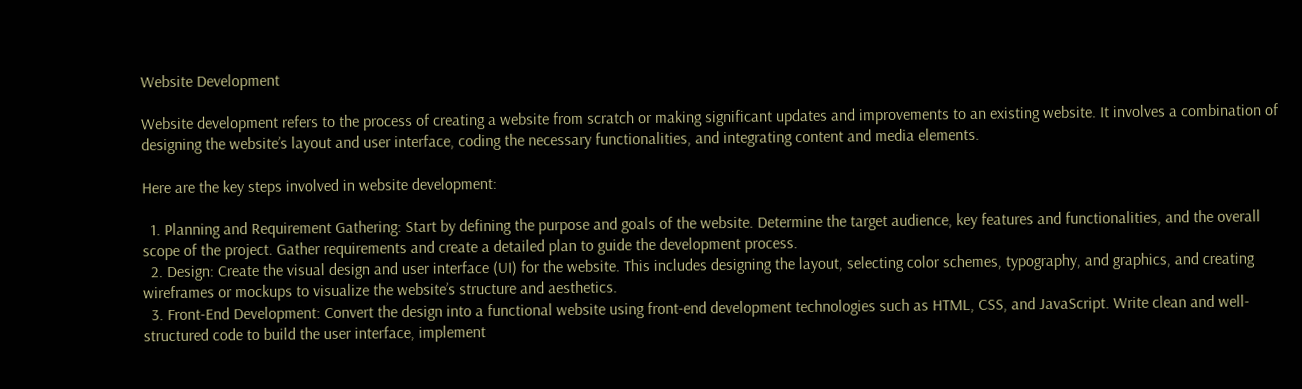Website Development

Website development refers to the process of creating a website from scratch or making significant updates and improvements to an existing website. It involves a combination of designing the website’s layout and user interface, coding the necessary functionalities, and integrating content and media elements.

Here are the key steps involved in website development:

  1. Planning and Requirement Gathering: Start by defining the purpose and goals of the website. Determine the target audience, key features and functionalities, and the overall scope of the project. Gather requirements and create a detailed plan to guide the development process.
  2. Design: Create the visual design and user interface (UI) for the website. This includes designing the layout, selecting color schemes, typography, and graphics, and creating wireframes or mockups to visualize the website’s structure and aesthetics.
  3. Front-End Development: Convert the design into a functional website using front-end development technologies such as HTML, CSS, and JavaScript. Write clean and well-structured code to build the user interface, implement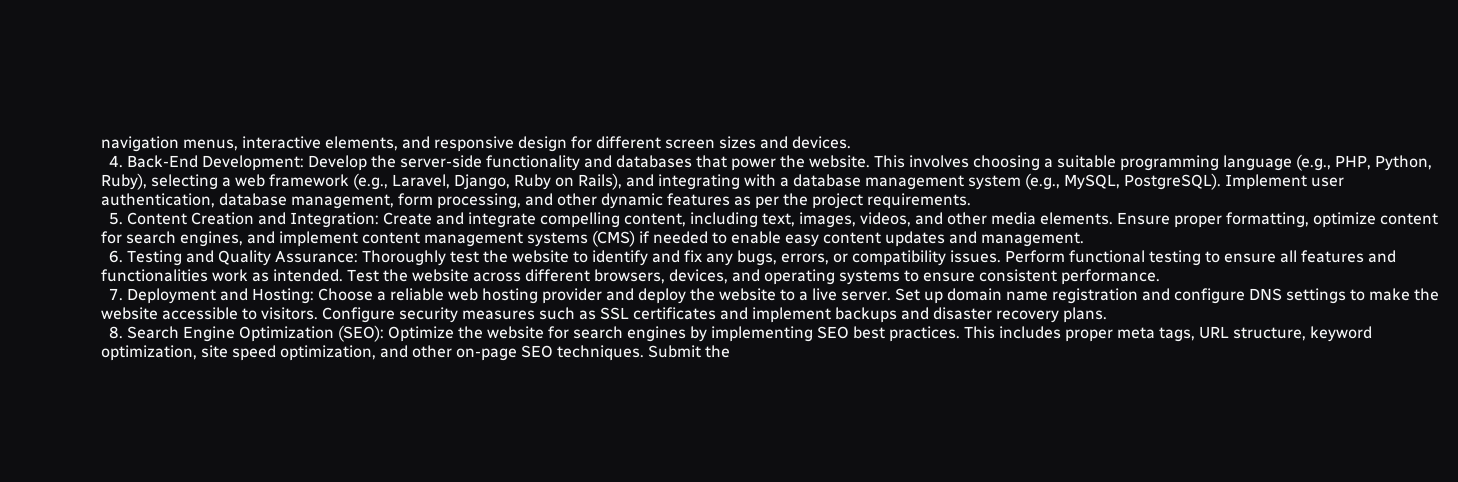navigation menus, interactive elements, and responsive design for different screen sizes and devices.
  4. Back-End Development: Develop the server-side functionality and databases that power the website. This involves choosing a suitable programming language (e.g., PHP, Python, Ruby), selecting a web framework (e.g., Laravel, Django, Ruby on Rails), and integrating with a database management system (e.g., MySQL, PostgreSQL). Implement user authentication, database management, form processing, and other dynamic features as per the project requirements.
  5. Content Creation and Integration: Create and integrate compelling content, including text, images, videos, and other media elements. Ensure proper formatting, optimize content for search engines, and implement content management systems (CMS) if needed to enable easy content updates and management.
  6. Testing and Quality Assurance: Thoroughly test the website to identify and fix any bugs, errors, or compatibility issues. Perform functional testing to ensure all features and functionalities work as intended. Test the website across different browsers, devices, and operating systems to ensure consistent performance.
  7. Deployment and Hosting: Choose a reliable web hosting provider and deploy the website to a live server. Set up domain name registration and configure DNS settings to make the website accessible to visitors. Configure security measures such as SSL certificates and implement backups and disaster recovery plans.
  8. Search Engine Optimization (SEO): Optimize the website for search engines by implementing SEO best practices. This includes proper meta tags, URL structure, keyword optimization, site speed optimization, and other on-page SEO techniques. Submit the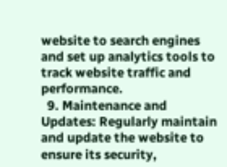website to search engines and set up analytics tools to track website traffic and performance.
  9. Maintenance and Updates: Regularly maintain and update the website to ensure its security,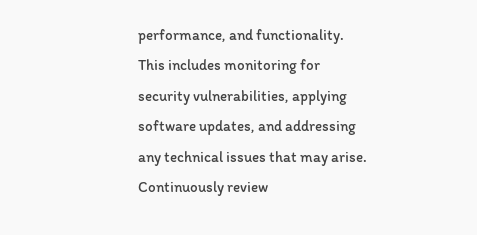performance, and functionality. This includes monitoring for security vulnerabilities, applying software updates, and addressing any technical issues that may arise. Continuously review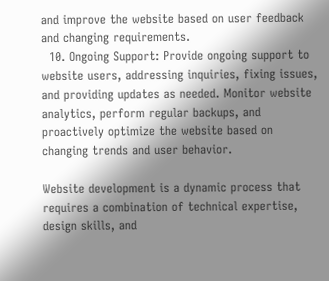and improve the website based on user feedback and changing requirements.
  10. Ongoing Support: Provide ongoing support to website users, addressing inquiries, fixing issues, and providing updates as needed. Monitor website analytics, perform regular backups, and proactively optimize the website based on changing trends and user behavior.

Website development is a dynamic process that requires a combination of technical expertise, design skills, and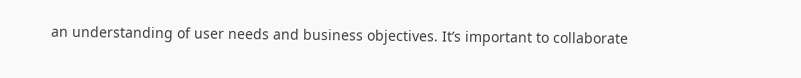an understanding of user needs and business objectives. It’s important to collaborate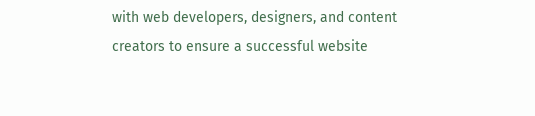with web developers, designers, and content creators to ensure a successful website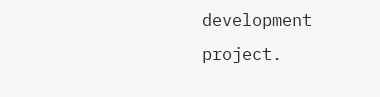development project.